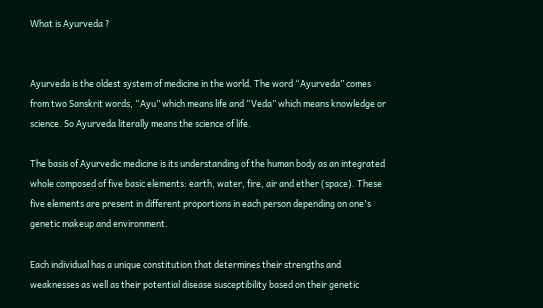What is Ayurveda ?


Ayurveda is the oldest system of medicine in the world. The word “Ayurveda” comes from two Sanskrit words, “Ayu” which means life and “Veda” which means knowledge or science. So Ayurveda literally means the science of life.

The basis of Ayurvedic medicine is its understanding of the human body as an integrated whole composed of five basic elements: earth, water, fire, air and ether (space). These five elements are present in different proportions in each person depending on one's genetic makeup and environment.

Each individual has a unique constitution that determines their strengths and weaknesses as well as their potential disease susceptibility based on their genetic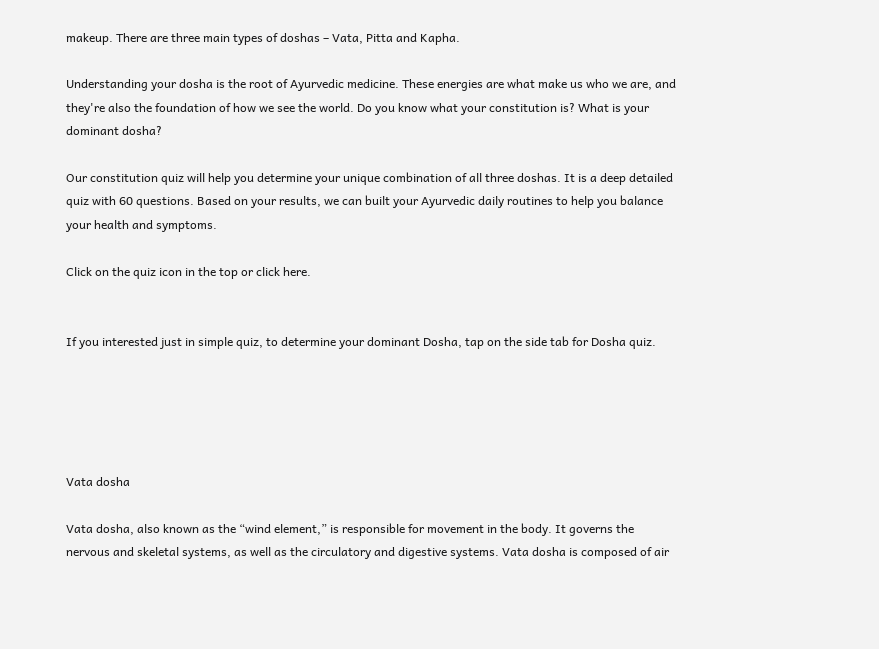makeup. There are three main types of doshas – Vata, Pitta and Kapha.

Understanding your dosha is the root of Ayurvedic medicine. These energies are what make us who we are, and they're also the foundation of how we see the world. Do you know what your constitution is? What is your dominant dosha?

Our constitution quiz will help you determine your unique combination of all three doshas. It is a deep detailed quiz with 60 questions. Based on your results, we can built your Ayurvedic daily routines to help you balance your health and symptoms.

Click on the quiz icon in the top or click here.


If you interested just in simple quiz, to determine your dominant Dosha, tap on the side tab for Dosha quiz.





Vata dosha

Vata dosha, also known as the “wind element,” is responsible for movement in the body. It governs the nervous and skeletal systems, as well as the circulatory and digestive systems. Vata dosha is composed of air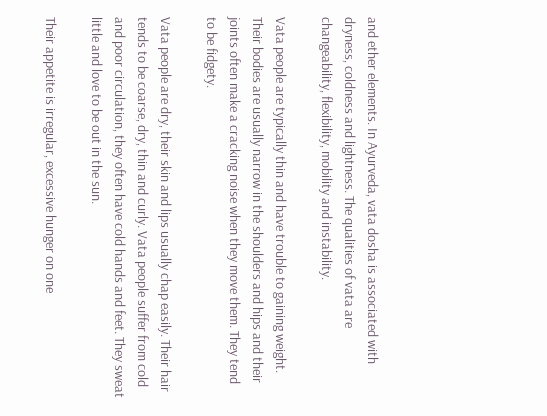and ether elements. In Ayurveda, vata dosha is associated with dryness, coldness and lightness. The qualities of vata are changeability, flexibility, mobility and instability.

Vata people are typically thin and have trouble to gaining weight. Their bodies are usually narrow in the shoulders and hips and their joints often make a cracking noise when they move them. They tend to be fidgety.

Vata people are dry, their skin and lips usually chap easily. Their hair tends to be coarse, dry, thin and curly. Vata people suffer from cold and poor circulation, they often have cold hands and feet. They sweat little and love to be out in the sun.

Their appetite is irregular, excessive hunger on one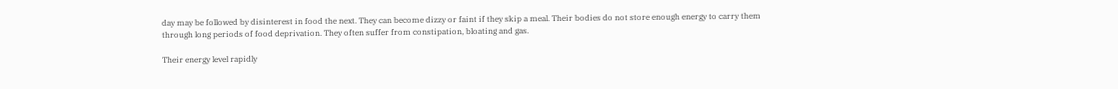day may be followed by disinterest in food the next. They can become dizzy or faint if they skip a meal. Their bodies do not store enough energy to carry them through long periods of food deprivation. They often suffer from constipation, bloating and gas.

Their energy level rapidly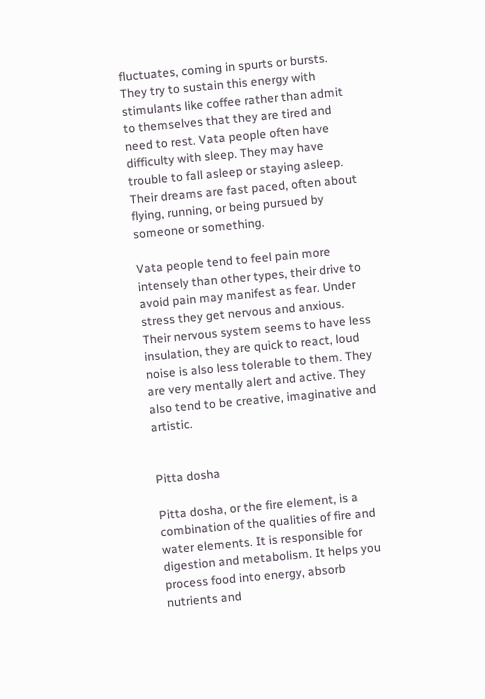fluctuates, coming in spurts or bursts. They try to sustain this energy with stimulants like coffee rather than admit to themselves that they are tired and need to rest. Vata people often have difficulty with sleep. They may have trouble to fall asleep or staying asleep. Their dreams are fast paced, often about flying, running, or being pursued by someone or something.

Vata people tend to feel pain more intensely than other types, their drive to avoid pain may manifest as fear. Under stress they get nervous and anxious. Their nervous system seems to have less insulation, they are quick to react, loud noise is also less tolerable to them. They are very mentally alert and active. They also tend to be creative, imaginative and artistic.


Pitta dosha

Pitta dosha, or the fire element, is a combination of the qualities of fire and water elements. It is responsible for digestion and metabolism. It helps you process food into energy, absorb nutrients and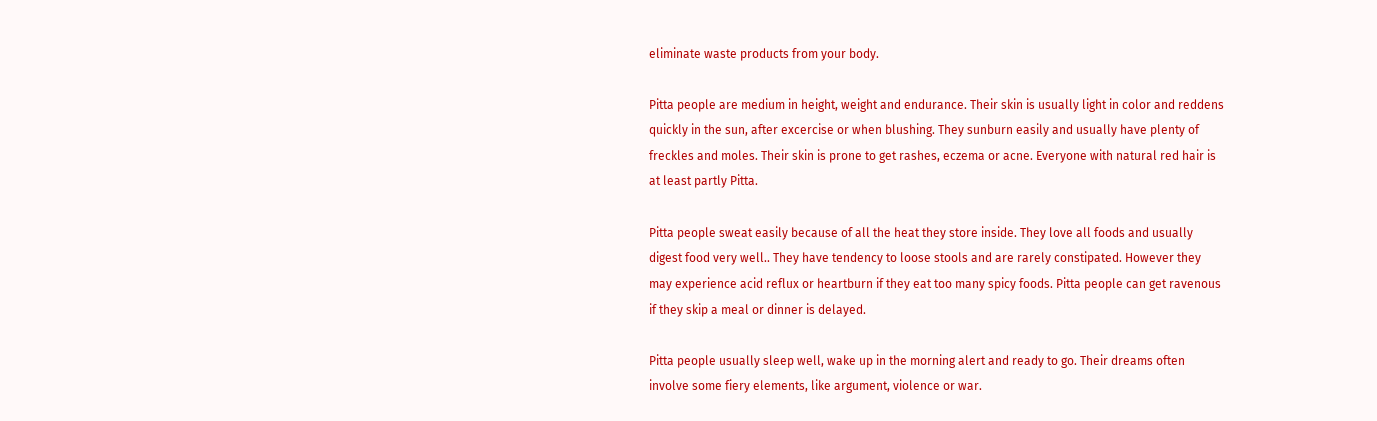eliminate waste products from your body.

Pitta people are medium in height, weight and endurance. Their skin is usually light in color and reddens quickly in the sun, after excercise or when blushing. They sunburn easily and usually have plenty of freckles and moles. Their skin is prone to get rashes, eczema or acne. Everyone with natural red hair is at least partly Pitta.

Pitta people sweat easily because of all the heat they store inside. They love all foods and usually digest food very well.. They have tendency to loose stools and are rarely constipated. However they may experience acid reflux or heartburn if they eat too many spicy foods. Pitta people can get ravenous if they skip a meal or dinner is delayed.

Pitta people usually sleep well, wake up in the morning alert and ready to go. Their dreams often involve some fiery elements, like argument, violence or war.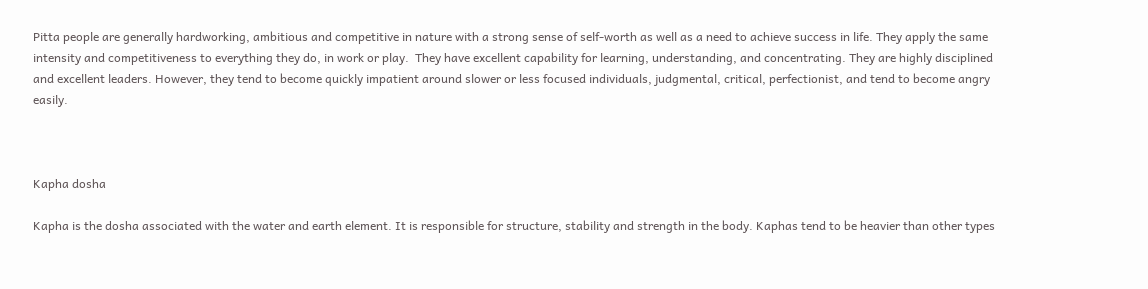Pitta people are generally hardworking, ambitious and competitive in nature with a strong sense of self-worth as well as a need to achieve success in life. They apply the same intensity and competitiveness to everything they do, in work or play.  They have excellent capability for learning, understanding, and concentrating. They are highly disciplined and excellent leaders. However, they tend to become quickly impatient around slower or less focused individuals, judgmental, critical, perfectionist, and tend to become angry easily.



Kapha dosha

Kapha is the dosha associated with the water and earth element. It is responsible for structure, stability and strength in the body. Kaphas tend to be heavier than other types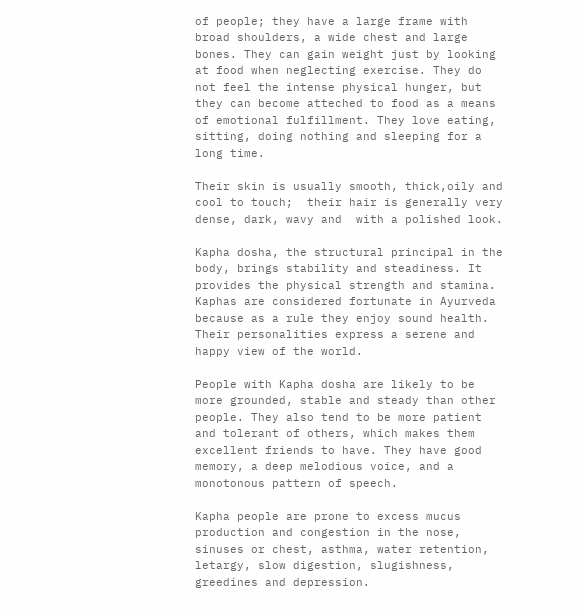of people; they have a large frame with broad shoulders, a wide chest and large bones. They can gain weight just by looking at food when neglecting exercise. They do not feel the intense physical hunger, but they can become atteched to food as a means of emotional fulfillment. They love eating, sitting, doing nothing and sleeping for a long time.

Their skin is usually smooth, thick,oily and cool to touch;  their hair is generally very dense, dark, wavy and  with a polished look.

Kapha dosha, the structural principal in the body, brings stability and steadiness. It provides the physical strength and stamina. Kaphas are considered fortunate in Ayurveda because as a rule they enjoy sound health. Their personalities express a serene and happy view of the world.

People with Kapha dosha are likely to be more grounded, stable and steady than other people. They also tend to be more patient and tolerant of others, which makes them excellent friends to have. They have good memory, a deep melodious voice, and a monotonous pattern of speech.

Kapha people are prone to excess mucus production and congestion in the nose, sinuses or chest, asthma, water retention, letargy, slow digestion, slugishness, greedines and depression.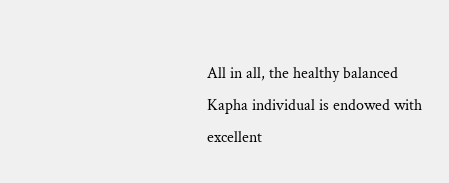All in all, the healthy balanced Kapha individual is endowed with excellent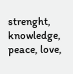strenght, knowledge, peace, love,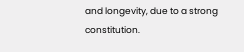and longevity, due to a strong constitution.